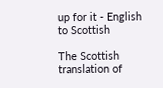up for it - English to Scottish

The Scottish translation of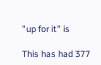"up for it" is

This has had 377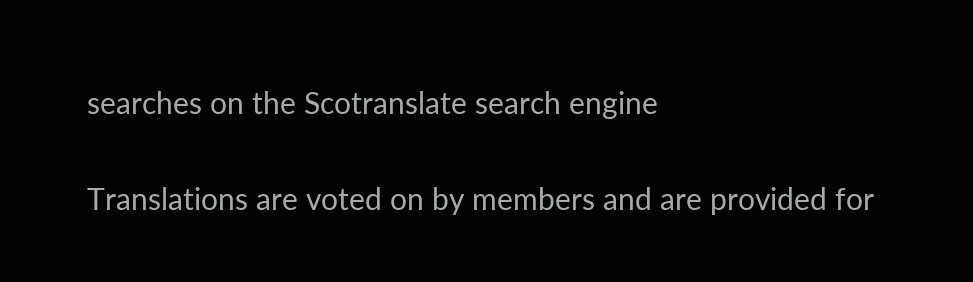searches on the Scotranslate search engine

Translations are voted on by members and are provided for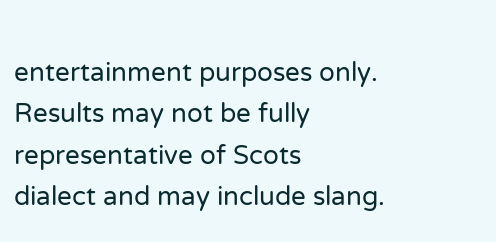entertainment purposes only. Results may not be fully representative of Scots dialect and may include slang.